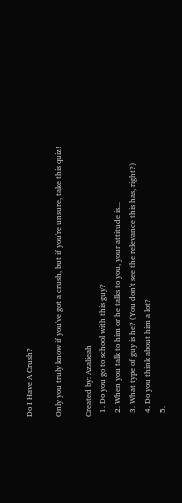Do I Have A Crush?

Only you truly know if you've got a crush, but if you're unsure, take this quiz!

Created by: Azalieah
  1. Do you go to school with this guy?
  2. When you talk to him or he talks to you, your attitude is...
  3. What type of guy is he? (You don't see the relevance this has, right?)
  4. Do you think about him a lot?
  5.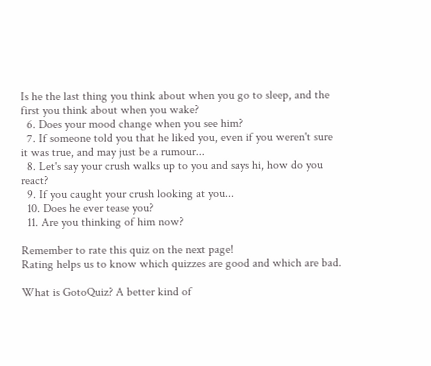Is he the last thing you think about when you go to sleep, and the first you think about when you wake?
  6. Does your mood change when you see him?
  7. If someone told you that he liked you, even if you weren't sure it was true, and may just be a rumour...
  8. Let's say your crush walks up to you and says hi, how do you react?
  9. If you caught your crush looking at you...
  10. Does he ever tease you?
  11. Are you thinking of him now?

Remember to rate this quiz on the next page!
Rating helps us to know which quizzes are good and which are bad.

What is GotoQuiz? A better kind of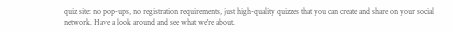quiz site: no pop-ups, no registration requirements, just high-quality quizzes that you can create and share on your social network. Have a look around and see what we're about.